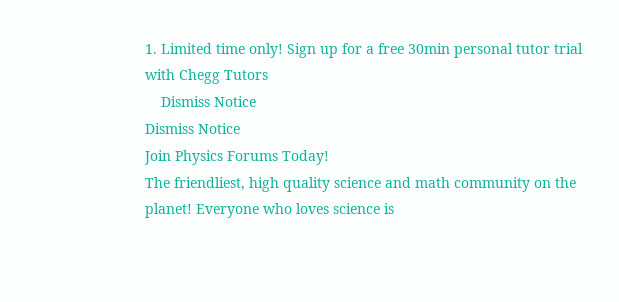1. Limited time only! Sign up for a free 30min personal tutor trial with Chegg Tutors
    Dismiss Notice
Dismiss Notice
Join Physics Forums Today!
The friendliest, high quality science and math community on the planet! Everyone who loves science is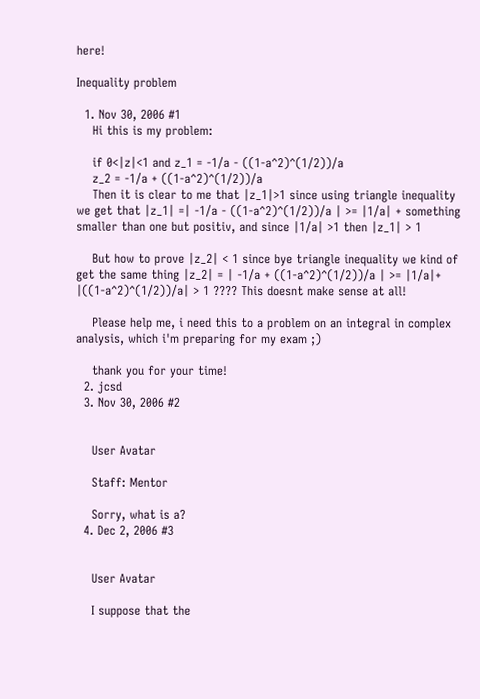here!

Inequality problem

  1. Nov 30, 2006 #1
    Hi this is my problem:

    if 0<|z|<1 and z_1 = -1/a - ((1-a^2)^(1/2))/a
    z_2 = -1/a + ((1-a^2)^(1/2))/a
    Then it is clear to me that |z_1|>1 since using triangle inequality we get that |z_1| =| -1/a - ((1-a^2)^(1/2))/a | >= |1/a| + something smaller than one but positiv, and since |1/a| >1 then |z_1| > 1

    But how to prove |z_2| < 1 since bye triangle inequality we kind of get the same thing |z_2| = | -1/a + ((1-a^2)^(1/2))/a | >= |1/a|+ |((1-a^2)^(1/2))/a| > 1 ???? This doesnt make sense at all!

    Please help me, i need this to a problem on an integral in complex analysis, which i'm preparing for my exam ;)

    thank you for your time!
  2. jcsd
  3. Nov 30, 2006 #2


    User Avatar

    Staff: Mentor

    Sorry, what is a?
  4. Dec 2, 2006 #3


    User Avatar

    I suppose that the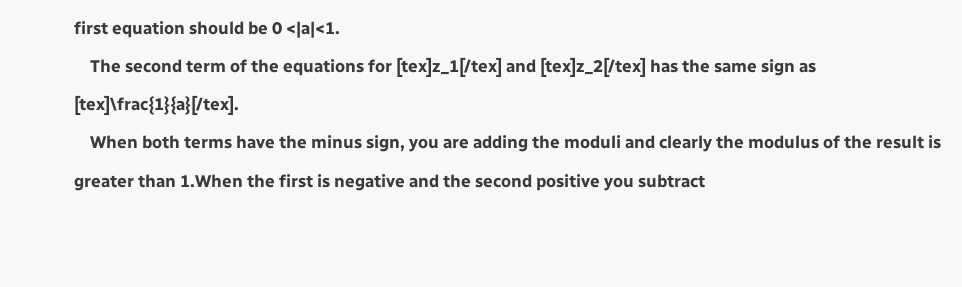first equation should be 0 <|a|<1.
    The second term of the equations for [tex]z_1[/tex] and [tex]z_2[/tex] has the same sign as [tex]\frac{1}{a}[/tex].
    When both terms have the minus sign, you are adding the moduli and clearly the modulus of the result is greater than 1.When the first is negative and the second positive you subtract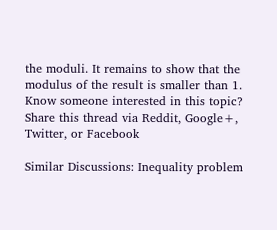the moduli. It remains to show that the modulus of the result is smaller than 1.
Know someone interested in this topic? Share this thread via Reddit, Google+, Twitter, or Facebook

Similar Discussions: Inequality problem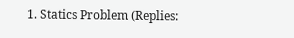1. Statics Problem (Replies: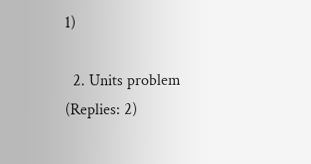1)

  2. Units problem (Replies: 2)